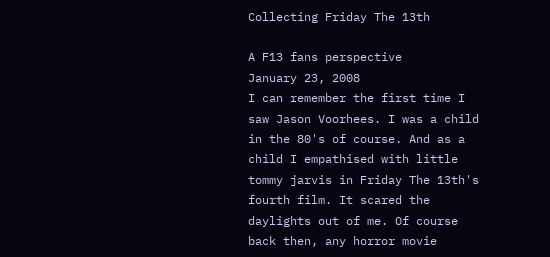Collecting Friday The 13th

A F13 fans perspective
January 23, 2008
I can remember the first time I saw Jason Voorhees. I was a child in the 80's of course. And as a child I empathised with little tommy jarvis in Friday The 13th's fourth film. It scared the daylights out of me. Of course back then, any horror movie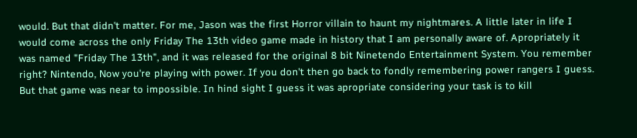would. But that didn't matter. For me, Jason was the first Horror villain to haunt my nightmares. A little later in life I would come across the only Friday The 13th video game made in history that I am personally aware of. Apropriately it was named "Friday The 13th", and it was released for the original 8 bit Ninetendo Entertainment System. You remember right? Nintendo, Now you're playing with power. If you don't then go back to fondly remembering power rangers I guess. But that game was near to impossible. In hind sight I guess it was apropriate considering your task is to kill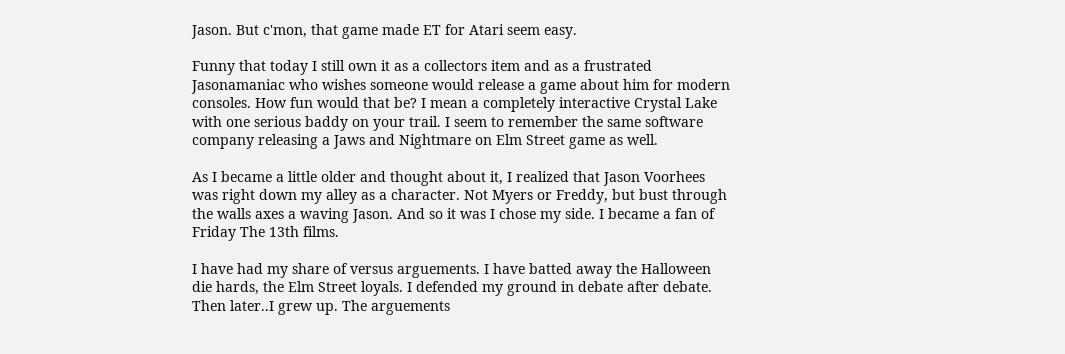Jason. But c'mon, that game made ET for Atari seem easy.

Funny that today I still own it as a collectors item and as a frustrated Jasonamaniac who wishes someone would release a game about him for modern consoles. How fun would that be? I mean a completely interactive Crystal Lake with one serious baddy on your trail. I seem to remember the same software company releasing a Jaws and Nightmare on Elm Street game as well.

As I became a little older and thought about it, I realized that Jason Voorhees was right down my alley as a character. Not Myers or Freddy, but bust through the walls axes a waving Jason. And so it was I chose my side. I became a fan of Friday The 13th films.

I have had my share of versus arguements. I have batted away the Halloween die hards, the Elm Street loyals. I defended my ground in debate after debate. Then later..I grew up. The arguements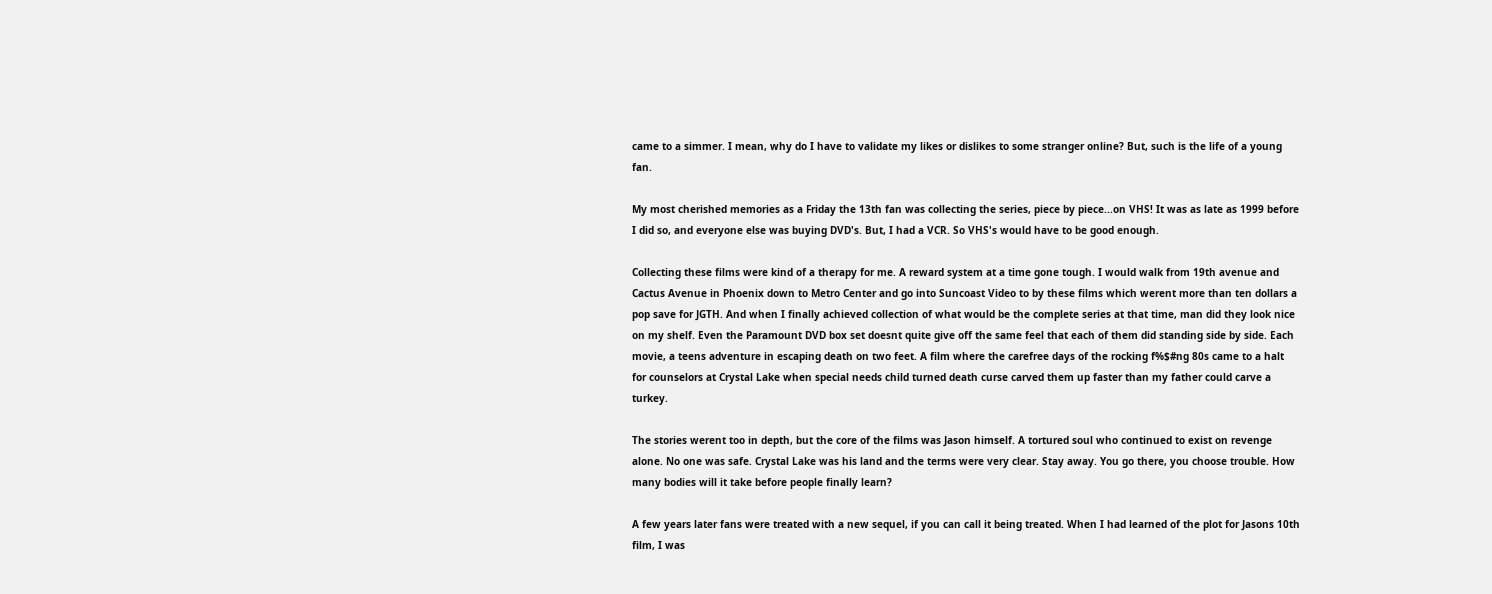came to a simmer. I mean, why do I have to validate my likes or dislikes to some stranger online? But, such is the life of a young fan.

My most cherished memories as a Friday the 13th fan was collecting the series, piece by piece...on VHS! It was as late as 1999 before I did so, and everyone else was buying DVD's. But, I had a VCR. So VHS's would have to be good enough.

Collecting these films were kind of a therapy for me. A reward system at a time gone tough. I would walk from 19th avenue and Cactus Avenue in Phoenix down to Metro Center and go into Suncoast Video to by these films which werent more than ten dollars a pop save for JGTH. And when I finally achieved collection of what would be the complete series at that time, man did they look nice on my shelf. Even the Paramount DVD box set doesnt quite give off the same feel that each of them did standing side by side. Each movie, a teens adventure in escaping death on two feet. A film where the carefree days of the rocking f%$#ng 80s came to a halt for counselors at Crystal Lake when special needs child turned death curse carved them up faster than my father could carve a turkey.

The stories werent too in depth, but the core of the films was Jason himself. A tortured soul who continued to exist on revenge alone. No one was safe. Crystal Lake was his land and the terms were very clear. Stay away. You go there, you choose trouble. How many bodies will it take before people finally learn?

A few years later fans were treated with a new sequel, if you can call it being treated. When I had learned of the plot for Jasons 10th film, I was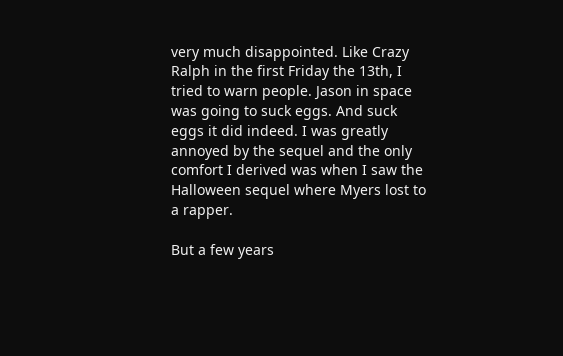very much disappointed. Like Crazy Ralph in the first Friday the 13th, I tried to warn people. Jason in space was going to suck eggs. And suck eggs it did indeed. I was greatly annoyed by the sequel and the only comfort I derived was when I saw the Halloween sequel where Myers lost to a rapper.

But a few years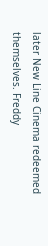later New Line Cinema redeemed themselves. Freddy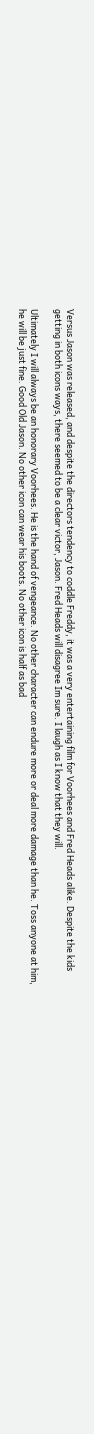Versus Jason was released, and despite the directors tendency to coddle Freddy, it was a very entertaining film for Voorhees and Fred Heads alike. Despite the kids getting in both icons ways, there seemed to be a clear victor, Jason. Fred Heads will disagree Im sure. I laugh as I know that they will.

Ultimately I will always be an honorary Voorhees. He is the hand of vengeance. No other character can endure more or deal more damage than he. Toss anyone at him, he will be just fine. Good Old Jason. No other icon can wear his boots. No other icon is half as bad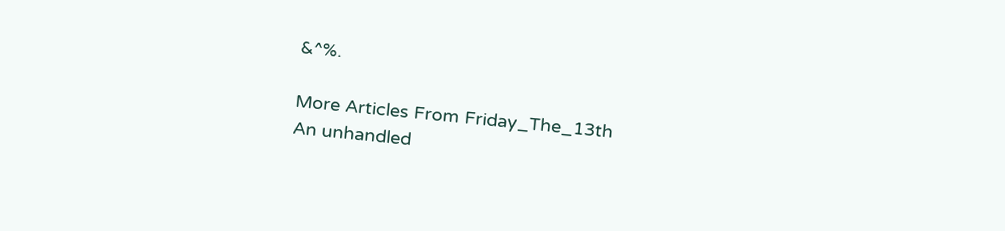&^%.

More Articles From Friday_The_13th
An unhandled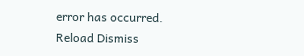error has occurred. Reload Dismiss